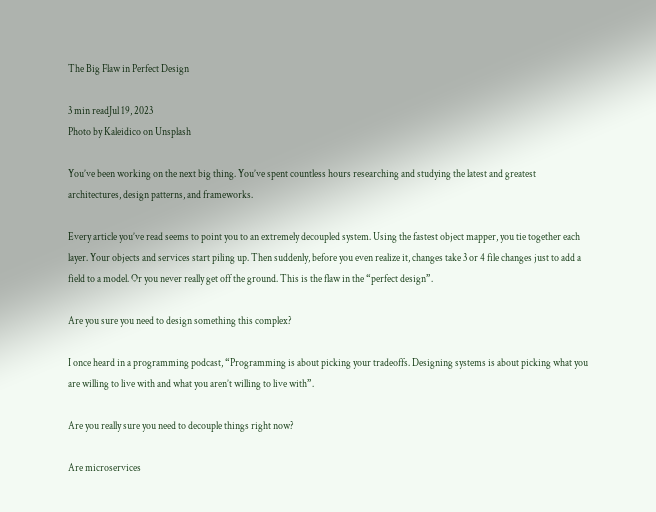The Big Flaw in Perfect Design

3 min readJul 19, 2023
Photo by Kaleidico on Unsplash

You’ve been working on the next big thing. You’ve spent countless hours researching and studying the latest and greatest architectures, design patterns, and frameworks.

Every article you’ve read seems to point you to an extremely decoupled system. Using the fastest object mapper, you tie together each layer. Your objects and services start piling up. Then suddenly, before you even realize it, changes take 3 or 4 file changes just to add a field to a model. Or you never really get off the ground. This is the flaw in the “perfect design”.

Are you sure you need to design something this complex?

I once heard in a programming podcast, “Programming is about picking your tradeoffs. Designing systems is about picking what you are willing to live with and what you aren’t willing to live with”.

Are you really sure you need to decouple things right now?

Are microservices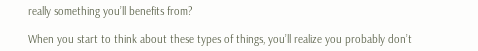really something you’ll benefits from?

When you start to think about these types of things, you’ll realize you probably don’t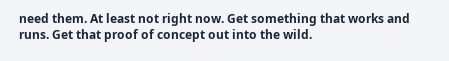need them. At least not right now. Get something that works and runs. Get that proof of concept out into the wild.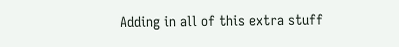Adding in all of this extra stuff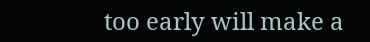too early will make a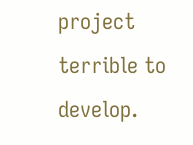project terrible to develop.